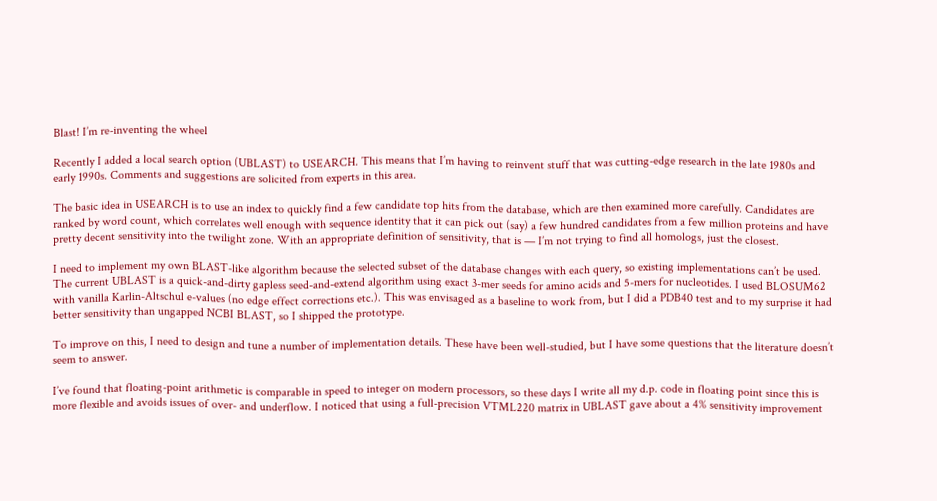Blast! I’m re-inventing the wheel

Recently I added a local search option (UBLAST) to USEARCH. This means that I’m having to reinvent stuff that was cutting-edge research in the late 1980s and early 1990s. Comments and suggestions are solicited from experts in this area.

The basic idea in USEARCH is to use an index to quickly find a few candidate top hits from the database, which are then examined more carefully. Candidates are ranked by word count, which correlates well enough with sequence identity that it can pick out (say) a few hundred candidates from a few million proteins and have pretty decent sensitivity into the twilight zone. With an appropriate definition of sensitivity, that is — I’m not trying to find all homologs, just the closest.

I need to implement my own BLAST-like algorithm because the selected subset of the database changes with each query, so existing implementations can’t be used. The current UBLAST is a quick-and-dirty gapless seed-and-extend algorithm using exact 3-mer seeds for amino acids and 5-mers for nucleotides. I used BLOSUM62 with vanilla Karlin-Altschul e-values (no edge effect corrections etc.). This was envisaged as a baseline to work from, but I did a PDB40 test and to my surprise it had better sensitivity than ungapped NCBI BLAST, so I shipped the prototype.

To improve on this, I need to design and tune a number of implementation details. These have been well-studied, but I have some questions that the literature doesn’t seem to answer.

I’ve found that floating-point arithmetic is comparable in speed to integer on modern processors, so these days I write all my d.p. code in floating point since this is more flexible and avoids issues of over- and underflow. I noticed that using a full-precision VTML220 matrix in UBLAST gave about a 4% sensitivity improvement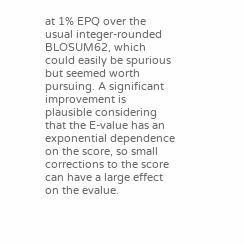at 1% EPQ over the usual integer-rounded BLOSUM62, which could easily be spurious but seemed worth pursuing. A significant improvement is plausible considering that the E-value has an exponential dependence on the score, so small corrections to the score can have a large effect on the evalue.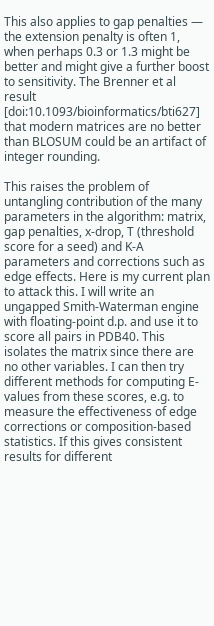This also applies to gap penalties — the extension penalty is often 1, when perhaps 0.3 or 1.3 might be better and might give a further boost to sensitivity. The Brenner et al result [doi:10.1093/bioinformatics/bti627] that modern matrices are no better than BLOSUM could be an artifact of integer rounding.

This raises the problem of untangling contribution of the many parameters in the algorithm: matrix, gap penalties, x-drop, T (threshold score for a seed) and K-A parameters and corrections such as edge effects. Here is my current plan to attack this. I will write an ungapped Smith-Waterman engine with floating-point d.p. and use it to score all pairs in PDB40. This isolates the matrix since there are no other variables. I can then try different methods for computing E-values from these scores, e.g. to measure the effectiveness of edge corrections or composition-based statistics. If this gives consistent results for different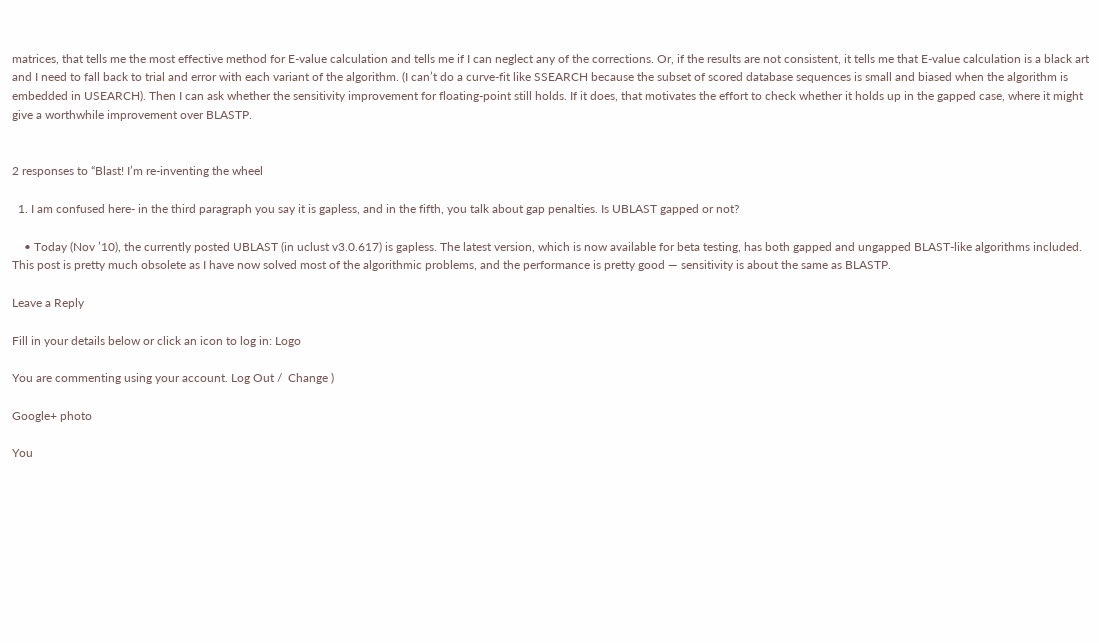matrices, that tells me the most effective method for E-value calculation and tells me if I can neglect any of the corrections. Or, if the results are not consistent, it tells me that E-value calculation is a black art and I need to fall back to trial and error with each variant of the algorithm. (I can’t do a curve-fit like SSEARCH because the subset of scored database sequences is small and biased when the algorithm is embedded in USEARCH). Then I can ask whether the sensitivity improvement for floating-point still holds. If it does, that motivates the effort to check whether it holds up in the gapped case, where it might give a worthwhile improvement over BLASTP.


2 responses to “Blast! I’m re-inventing the wheel

  1. I am confused here- in the third paragraph you say it is gapless, and in the fifth, you talk about gap penalties. Is UBLAST gapped or not?

    • Today (Nov ’10), the currently posted UBLAST (in uclust v3.0.617) is gapless. The latest version, which is now available for beta testing, has both gapped and ungapped BLAST-like algorithms included. This post is pretty much obsolete as I have now solved most of the algorithmic problems, and the performance is pretty good — sensitivity is about the same as BLASTP.

Leave a Reply

Fill in your details below or click an icon to log in: Logo

You are commenting using your account. Log Out /  Change )

Google+ photo

You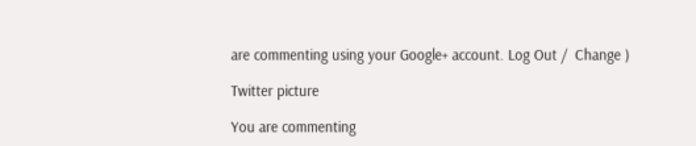are commenting using your Google+ account. Log Out /  Change )

Twitter picture

You are commenting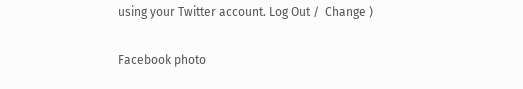using your Twitter account. Log Out /  Change )

Facebook photo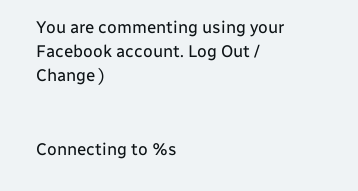You are commenting using your Facebook account. Log Out /  Change )


Connecting to %s